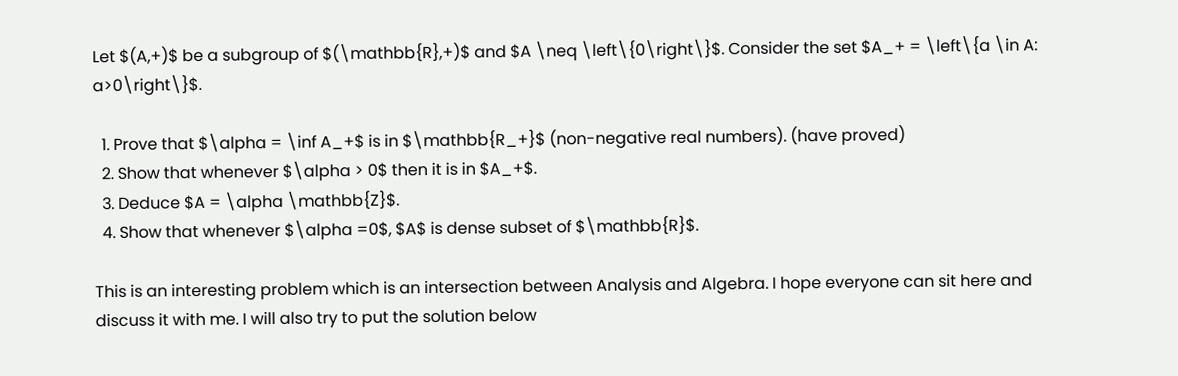Let $(A,+)$ be a subgroup of $(\mathbb{R},+)$ and $A \neq \left\{0\right\}$. Consider the set $A_+ = \left\{a \in A: a>0\right\}$.

  1. Prove that $\alpha = \inf A_+$ is in $\mathbb{R_+}$ (non-negative real numbers). (have proved)
  2. Show that whenever $\alpha > 0$ then it is in $A_+$.
  3. Deduce $A = \alpha \mathbb{Z}$.
  4. Show that whenever $\alpha =0$, $A$ is dense subset of $\mathbb{R}$.

This is an interesting problem which is an intersection between Analysis and Algebra. I hope everyone can sit here and discuss it with me. I will also try to put the solution below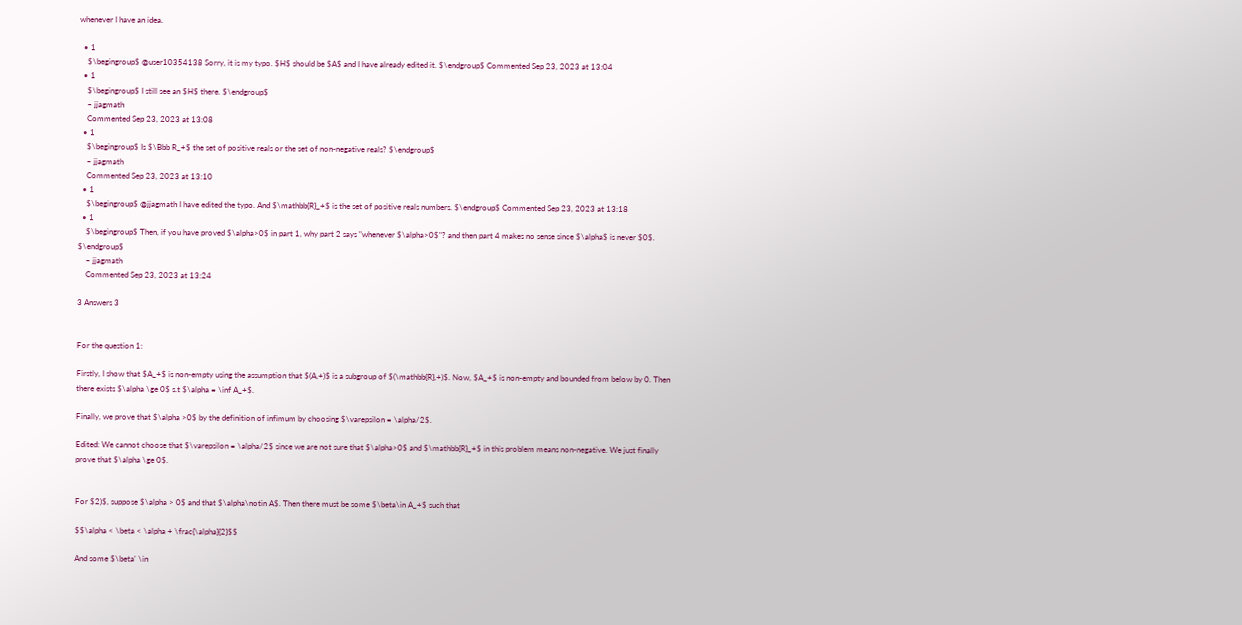whenever I have an idea.

  • 1
    $\begingroup$ @user10354138 Sorry, it is my typo. $H$ should be $A$ and I have already edited it. $\endgroup$ Commented Sep 23, 2023 at 13:04
  • 1
    $\begingroup$ I still see an $H$ there. $\endgroup$
    – jjagmath
    Commented Sep 23, 2023 at 13:08
  • 1
    $\begingroup$ Is $\Bbb R_+$ the set of positive reals or the set of non-negative reals? $\endgroup$
    – jjagmath
    Commented Sep 23, 2023 at 13:10
  • 1
    $\begingroup$ @jjagmath I have edited the typo. And $\mathbb{R}_+$ is the set of positive reals numbers. $\endgroup$ Commented Sep 23, 2023 at 13:18
  • 1
    $\begingroup$ Then, if you have proved $\alpha>0$ in part 1, why part 2 says "whenever $\alpha>0$"? and then part 4 makes no sense since $\alpha$ is never $0$. $\endgroup$
    – jjagmath
    Commented Sep 23, 2023 at 13:24

3 Answers 3


For the question 1:

Firstly, I show that $A_+$ is non-empty using the assumption that $(A,+)$ is a subgroup of $(\mathbb{R},+)$. Now, $A_+$ is non-empty and bounded from below by 0. Then there exists $\alpha \ge 0$ s.t $\alpha = \inf A_+$.

Finally, we prove that $\alpha >0$ by the definition of infimum by choosing $\varepsilon = \alpha/2$.

Edited: We cannot choose that $\varepsilon = \alpha/2$ since we are not sure that $\alpha>0$ and $\mathbb{R}_+$ in this problem means non-negative. We just finally prove that $\alpha \ge 0$.


For $2)$, suppose $\alpha > 0$ and that $\alpha\notin A$. Then there must be some $\beta\in A_+$ such that

$$\alpha < \beta < \alpha + \frac{\alpha}{2}$$

And some $\beta' \in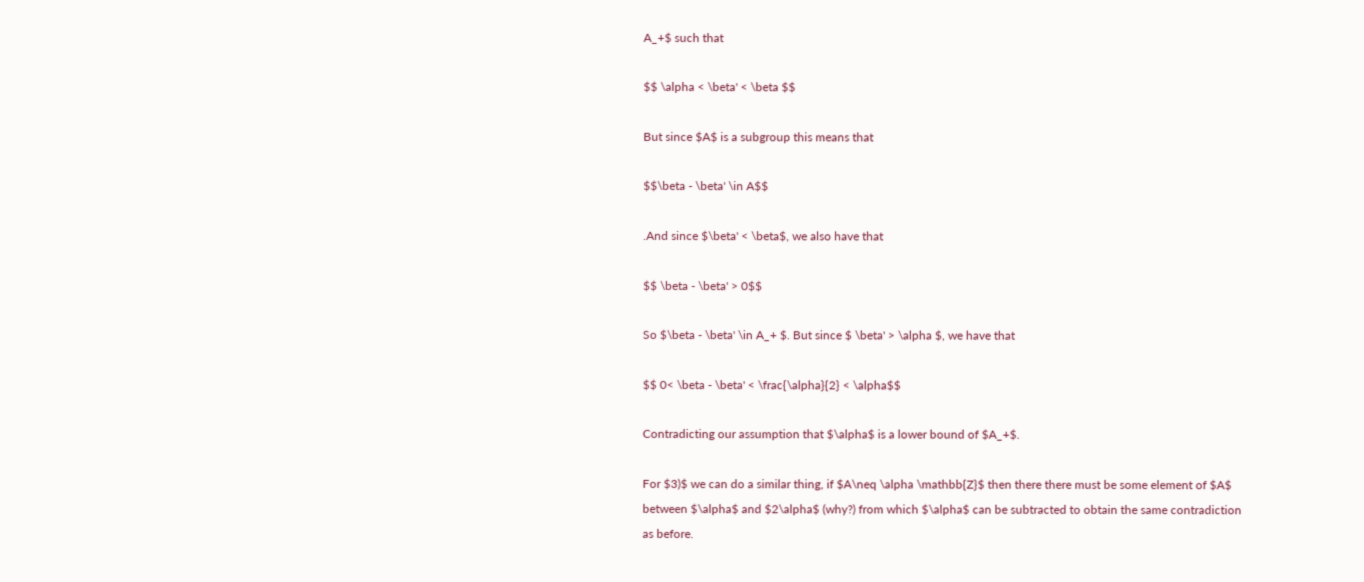A_+$ such that

$$ \alpha < \beta' < \beta $$

But since $A$ is a subgroup this means that

$$\beta - \beta' \in A$$

.And since $\beta' < \beta$, we also have that

$$ \beta - \beta' > 0$$

So $\beta - \beta' \in A_+ $. But since $ \beta' > \alpha $, we have that

$$ 0< \beta - \beta' < \frac{\alpha}{2} < \alpha$$

Contradicting our assumption that $\alpha$ is a lower bound of $A_+$.

For $3)$ we can do a similar thing, if $A\neq \alpha \mathbb{Z}$ then there there must be some element of $A$ between $\alpha$ and $2\alpha$ (why?) from which $\alpha$ can be subtracted to obtain the same contradiction as before.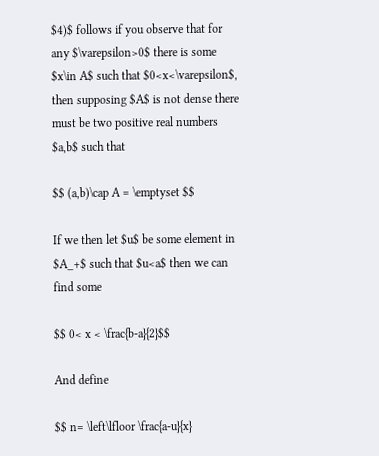$4)$ follows if you observe that for any $\varepsilon>0$ there is some $x\in A$ such that $0<x<\varepsilon$, then supposing $A$ is not dense there must be two positive real numbers $a,b$ such that

$$ (a,b)\cap A = \emptyset $$

If we then let $u$ be some element in $A_+$ such that $u<a$ then we can find some

$$ 0< x < \frac{b-a}{2}$$

And define

$$ n= \left\lfloor \frac{a-u}{x}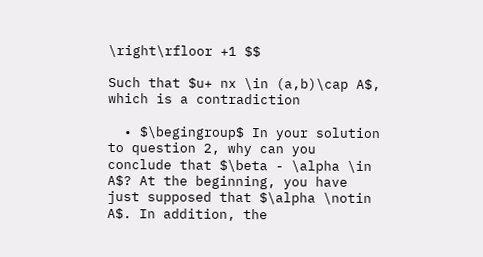\right\rfloor +1 $$

Such that $u+ nx \in (a,b)\cap A$, which is a contradiction

  • $\begingroup$ In your solution to question 2, why can you conclude that $\beta - \alpha \in A$? At the beginning, you have just supposed that $\alpha \notin A$. In addition, the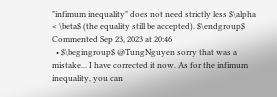"infimum inequality" does not need strictly less $\alpha < \beta$ (the equality still be accepted). $\endgroup$ Commented Sep 23, 2023 at 20:46
  • $\begingroup$ @TungNguyen sorry that was a mistake... I have corrected it now. As for the infimum inequality, you can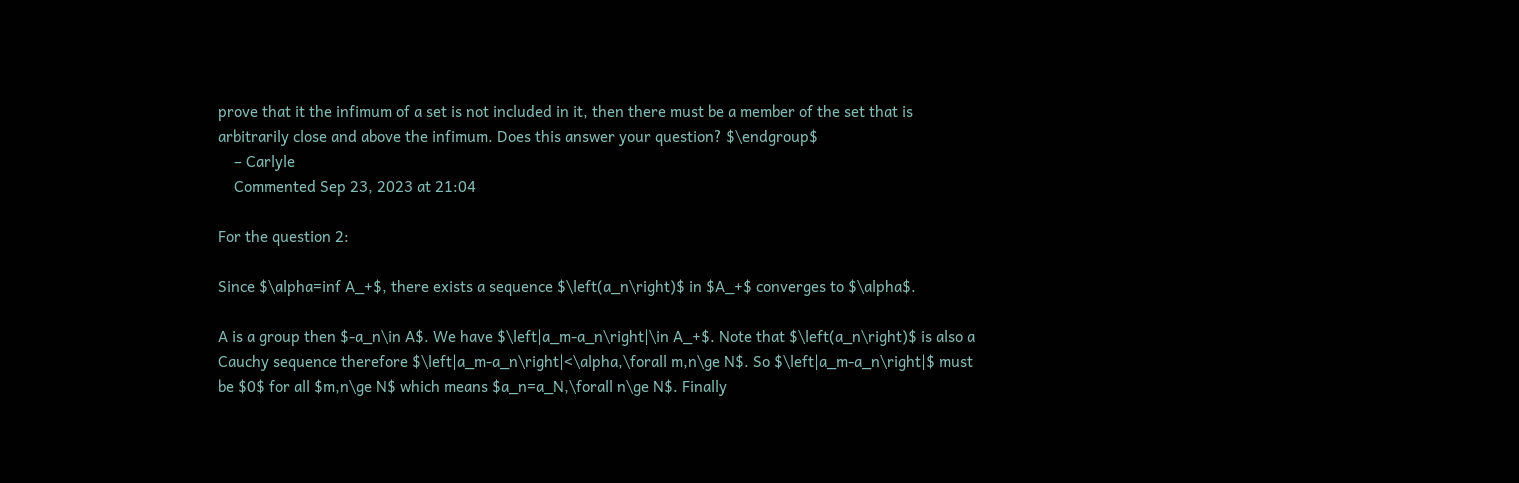prove that it the infimum of a set is not included in it, then there must be a member of the set that is arbitrarily close and above the infimum. Does this answer your question? $\endgroup$
    – Carlyle
    Commented Sep 23, 2023 at 21:04

For the question 2:

Since $\alpha=inf A_+$, there exists a sequence $\left(a_n\right)$ in $A_+$ converges to $\alpha$.

A is a group then $-a_n\in A$. We have $\left|a_m-a_n\right|\in A_+$. Note that $\left(a_n\right)$ is also a Cauchy sequence therefore $\left|a_m-a_n\right|<\alpha,\forall m,n\ge N$. So $\left|a_m-a_n\right|$ must be $0$ for all $m,n\ge N$ which means $a_n=a_N,\forall n\ge N$. Finally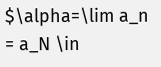$\alpha=\lim a_n = a_N \in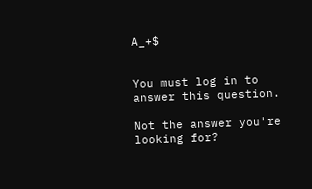A_+$


You must log in to answer this question.

Not the answer you're looking for?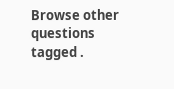Browse other questions tagged .